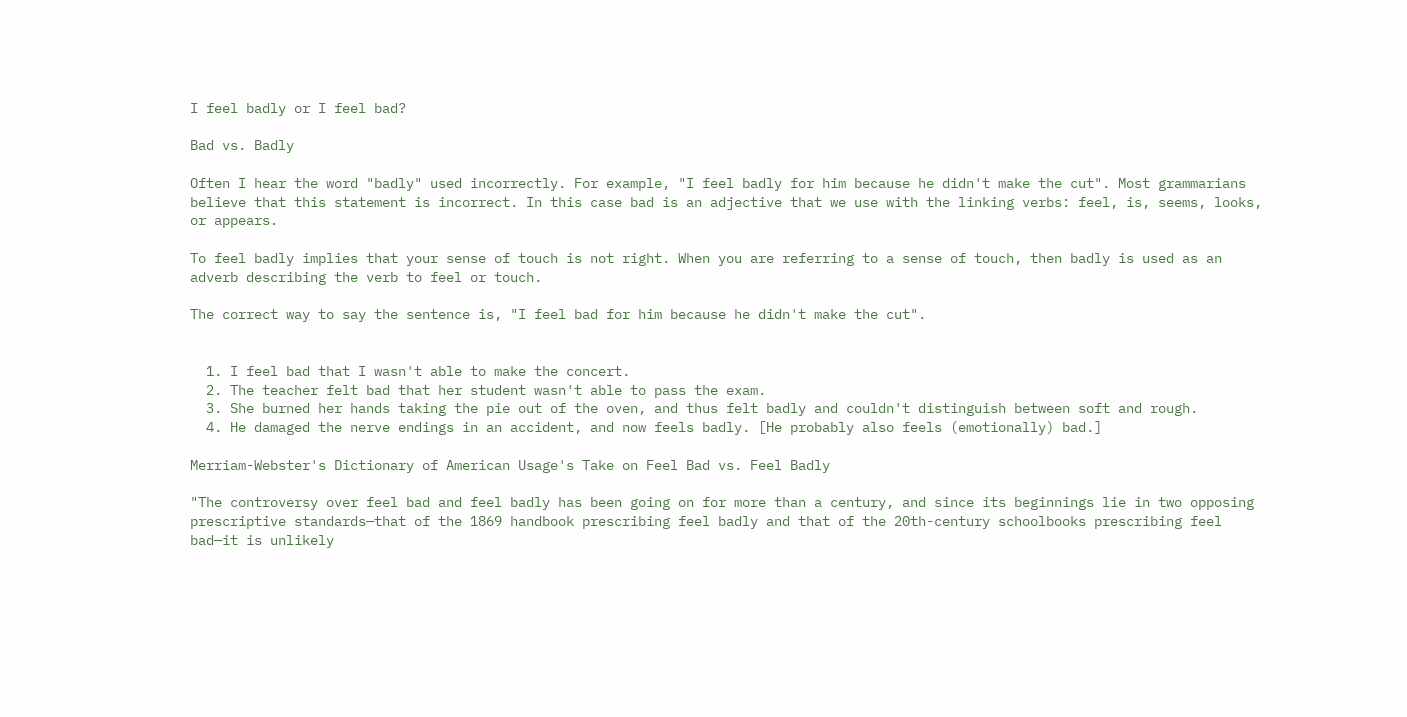I feel badly or I feel bad?

Bad vs. Badly

Often I hear the word "badly" used incorrectly. For example, "I feel badly for him because he didn't make the cut". Most grammarians believe that this statement is incorrect. In this case bad is an adjective that we use with the linking verbs: feel, is, seems, looks, or appears.

To feel badly implies that your sense of touch is not right. When you are referring to a sense of touch, then badly is used as an adverb describing the verb to feel or touch.

The correct way to say the sentence is, "I feel bad for him because he didn't make the cut".


  1. I feel bad that I wasn't able to make the concert.
  2. The teacher felt bad that her student wasn't able to pass the exam.
  3. She burned her hands taking the pie out of the oven, and thus felt badly and couldn't distinguish between soft and rough.
  4. He damaged the nerve endings in an accident, and now feels badly. [He probably also feels (emotionally) bad.]

Merriam-Webster's Dictionary of American Usage's Take on Feel Bad vs. Feel Badly

"The controversy over feel bad and feel badly has been going on for more than a century, and since its beginnings lie in two opposing prescriptive standards—that of the 1869 handbook prescribing feel badly and that of the 20th-century schoolbooks prescribing feel bad—it is unlikely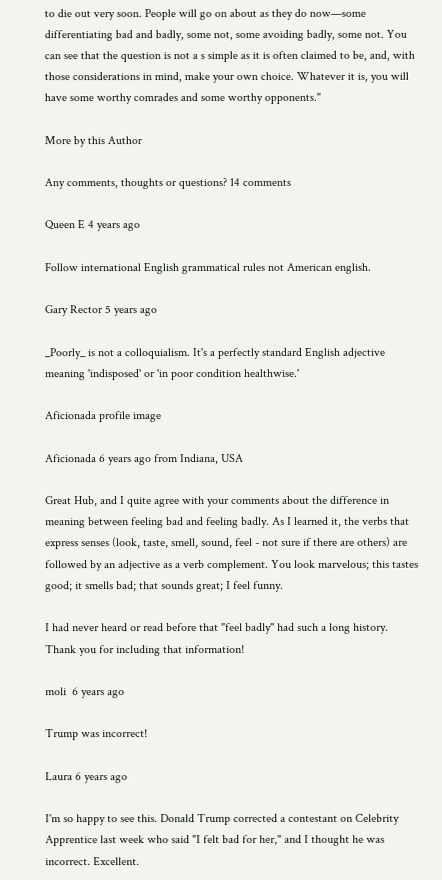to die out very soon. People will go on about as they do now—some differentiating bad and badly, some not, some avoiding badly, some not. You can see that the question is not a s simple as it is often claimed to be, and, with those considerations in mind, make your own choice. Whatever it is, you will have some worthy comrades and some worthy opponents."

More by this Author

Any comments, thoughts or questions? 14 comments

Queen E 4 years ago

Follow international English grammatical rules not American english.

Gary Rector 5 years ago

_Poorly_ is not a colloquialism. It's a perfectly standard English adjective meaning 'indisposed' or 'in poor condition healthwise.'

Aficionada profile image

Aficionada 6 years ago from Indiana, USA

Great Hub, and I quite agree with your comments about the difference in meaning between feeling bad and feeling badly. As I learned it, the verbs that express senses (look, taste, smell, sound, feel - not sure if there are others) are followed by an adjective as a verb complement. You look marvelous; this tastes good; it smells bad; that sounds great; I feel funny.

I had never heard or read before that "feel badly" had such a long history. Thank you for including that information!

moli  6 years ago

Trump was incorrect!

Laura 6 years ago

I'm so happy to see this. Donald Trump corrected a contestant on Celebrity Apprentice last week who said "I felt bad for her," and I thought he was incorrect. Excellent.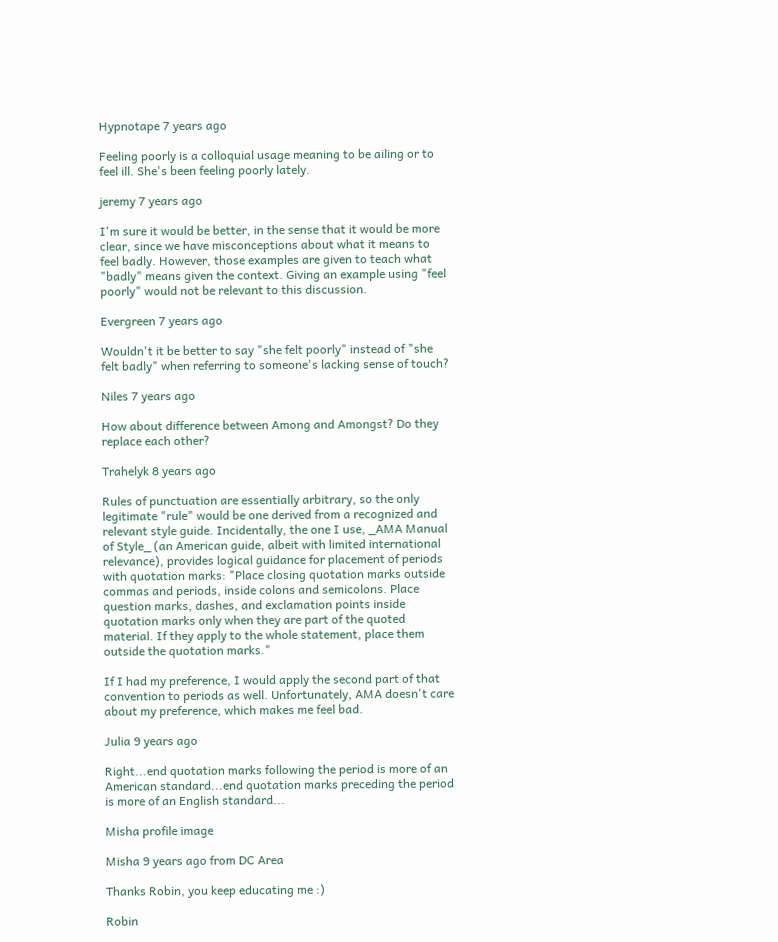Hypnotape 7 years ago

Feeling poorly is a colloquial usage meaning to be ailing or to feel ill. She's been feeling poorly lately.

jeremy 7 years ago

I'm sure it would be better, in the sense that it would be more clear, since we have misconceptions about what it means to feel badly. However, those examples are given to teach what "badly" means given the context. Giving an example using "feel poorly" would not be relevant to this discussion.

Evergreen 7 years ago

Wouldn't it be better to say "she felt poorly" instead of "she felt badly" when referring to someone's lacking sense of touch?

Niles 7 years ago

How about difference between Among and Amongst? Do they replace each other?

Trahelyk 8 years ago

Rules of punctuation are essentially arbitrary, so the only legitimate "rule" would be one derived from a recognized and relevant style guide. Incidentally, the one I use, _AMA Manual of Style_ (an American guide, albeit with limited international relevance), provides logical guidance for placement of periods with quotation marks: "Place closing quotation marks outside commas and periods, inside colons and semicolons. Place question marks, dashes, and exclamation points inside quotation marks only when they are part of the quoted material. If they apply to the whole statement, place them outside the quotation marks."

If I had my preference, I would apply the second part of that convention to periods as well. Unfortunately, AMA doesn't care about my preference, which makes me feel bad.

Julia 9 years ago

Right...end quotation marks following the period is more of an American standard...end quotation marks preceding the period is more of an English standard...

Misha profile image

Misha 9 years ago from DC Area

Thanks Robin, you keep educating me :)

Robin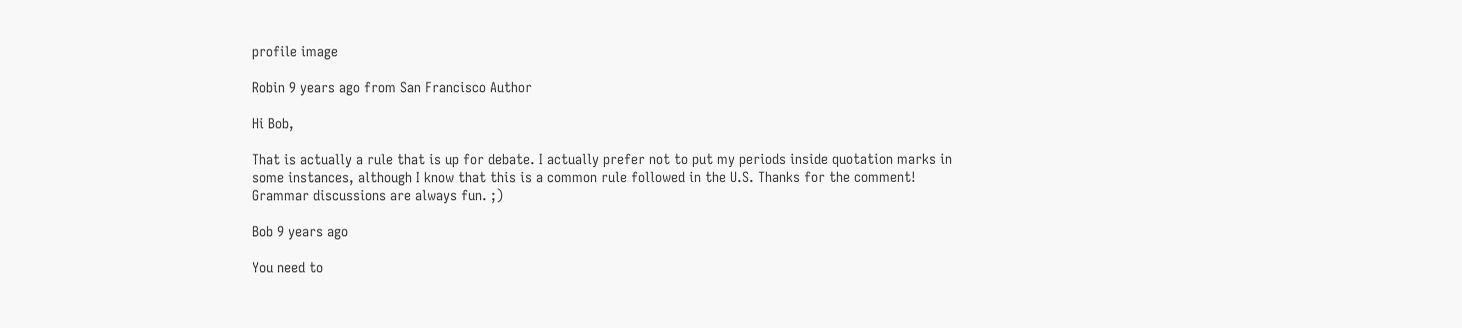profile image

Robin 9 years ago from San Francisco Author

Hi Bob,

That is actually a rule that is up for debate. I actually prefer not to put my periods inside quotation marks in some instances, although I know that this is a common rule followed in the U.S. Thanks for the comment! Grammar discussions are always fun. ;)

Bob 9 years ago

You need to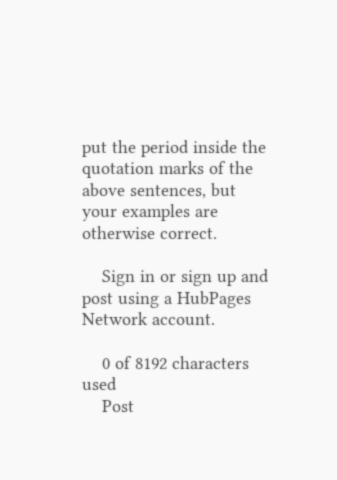put the period inside the quotation marks of the above sentences, but your examples are otherwise correct.

    Sign in or sign up and post using a HubPages Network account.

    0 of 8192 characters used
    Post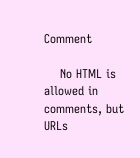Comment

    No HTML is allowed in comments, but URLs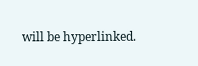will be hyperlinked.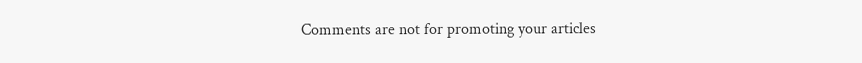Comments are not for promoting your articles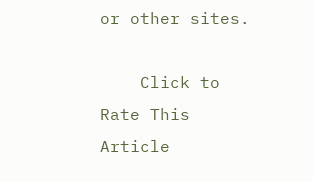or other sites.

    Click to Rate This Article